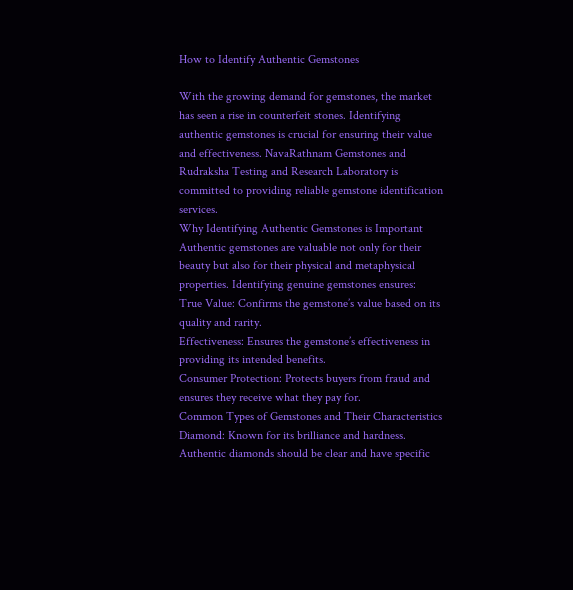How to Identify Authentic Gemstones

With the growing demand for gemstones, the market has seen a rise in counterfeit stones. Identifying authentic gemstones is crucial for ensuring their value and effectiveness. NavaRathnam Gemstones and Rudraksha Testing and Research Laboratory is committed to providing reliable gemstone identification services.
Why Identifying Authentic Gemstones is Important
Authentic gemstones are valuable not only for their beauty but also for their physical and metaphysical properties. Identifying genuine gemstones ensures:
True Value: Confirms the gemstone’s value based on its quality and rarity.
Effectiveness: Ensures the gemstone’s effectiveness in providing its intended benefits.
Consumer Protection: Protects buyers from fraud and ensures they receive what they pay for.
Common Types of Gemstones and Their Characteristics
Diamond: Known for its brilliance and hardness. Authentic diamonds should be clear and have specific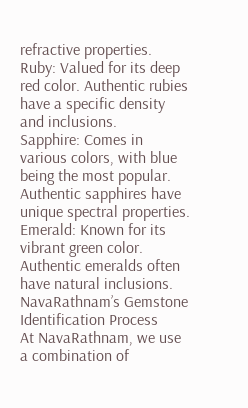refractive properties.
Ruby: Valued for its deep red color. Authentic rubies have a specific density and inclusions.
Sapphire: Comes in various colors, with blue being the most popular. Authentic sapphires have unique spectral properties.
Emerald: Known for its vibrant green color. Authentic emeralds often have natural inclusions.
NavaRathnam’s Gemstone Identification Process
At NavaRathnam, we use a combination of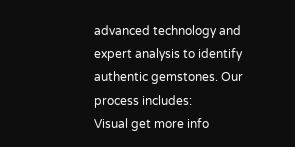advanced technology and expert analysis to identify authentic gemstones. Our process includes:
Visual get more info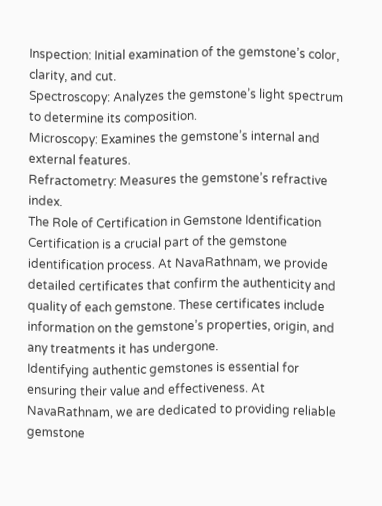Inspection: Initial examination of the gemstone’s color, clarity, and cut.
Spectroscopy: Analyzes the gemstone’s light spectrum to determine its composition.
Microscopy: Examines the gemstone’s internal and external features.
Refractometry: Measures the gemstone’s refractive index.
The Role of Certification in Gemstone Identification
Certification is a crucial part of the gemstone identification process. At NavaRathnam, we provide detailed certificates that confirm the authenticity and quality of each gemstone. These certificates include information on the gemstone’s properties, origin, and any treatments it has undergone.
Identifying authentic gemstones is essential for ensuring their value and effectiveness. At NavaRathnam, we are dedicated to providing reliable gemstone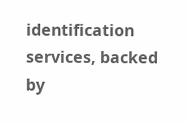identification services, backed by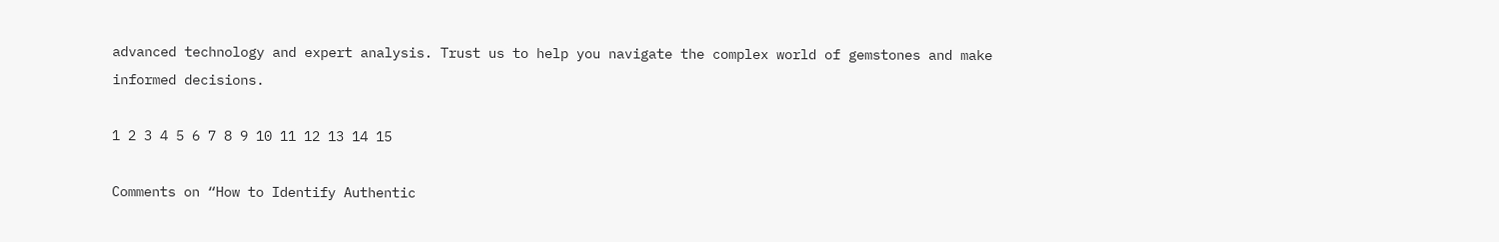advanced technology and expert analysis. Trust us to help you navigate the complex world of gemstones and make informed decisions.

1 2 3 4 5 6 7 8 9 10 11 12 13 14 15

Comments on “How to Identify Authentic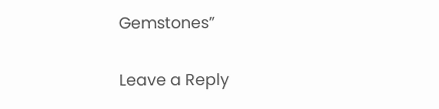Gemstones”

Leave a Reply